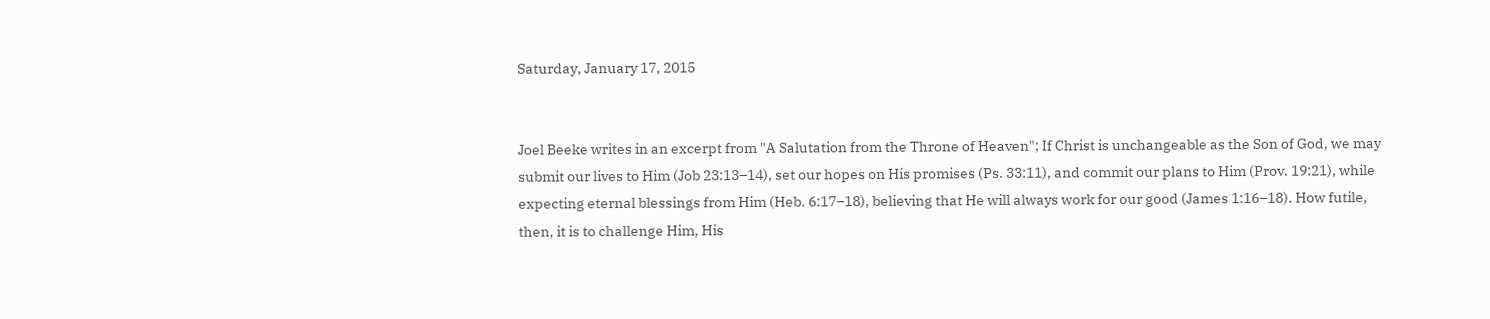Saturday, January 17, 2015


Joel Beeke writes in an excerpt from "A Salutation from the Throne of Heaven"; If Christ is unchangeable as the Son of God, we may submit our lives to Him (Job 23:13–14), set our hopes on His promises (Ps. 33:11), and commit our plans to Him (Prov. 19:21), while expecting eternal blessings from Him (Heb. 6:17–18), believing that He will always work for our good (James 1:16–18). How futile, then, it is to challenge Him, His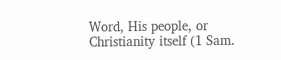Word, His people, or Christianity itself (1 Sam.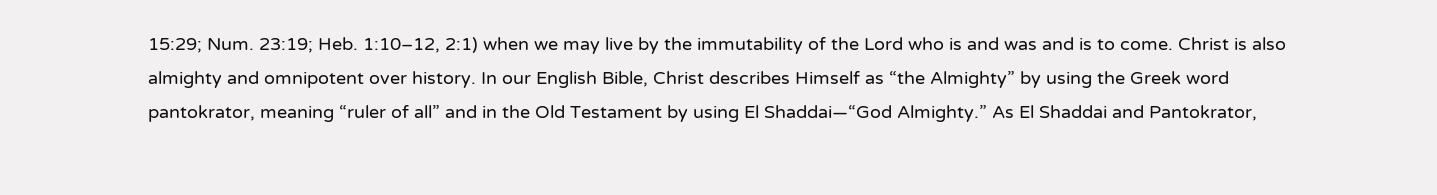15:29; Num. 23:19; Heb. 1:10–12, 2:1) when we may live by the immutability of the Lord who is and was and is to come. Christ is also almighty and omnipotent over history. In our English Bible, Christ describes Himself as “the Almighty” by using the Greek word pantokrator, meaning “ruler of all” and in the Old Testament by using El Shaddai—“God Almighty.” As El Shaddai and Pantokrator,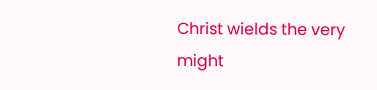Christ wields the very might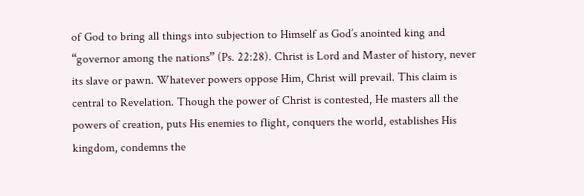of God to bring all things into subjection to Himself as God’s anointed king and “governor among the nations” (Ps. 22:28). Christ is Lord and Master of history, never its slave or pawn. Whatever powers oppose Him, Christ will prevail. This claim is central to Revelation. Though the power of Christ is contested, He masters all the powers of creation, puts His enemies to flight, conquers the world, establishes His kingdom, condemns the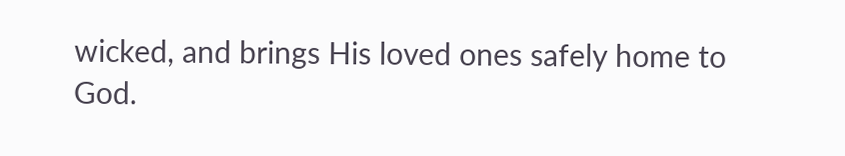wicked, and brings His loved ones safely home to God.